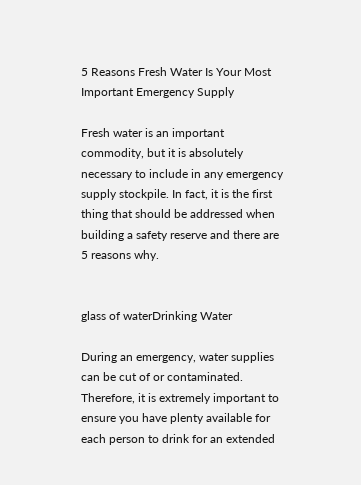5 Reasons Fresh Water Is Your Most Important Emergency Supply

Fresh water is an important commodity, but it is absolutely necessary to include in any emergency supply stockpile. In fact, it is the first thing that should be addressed when building a safety reserve and there are 5 reasons why.


glass of waterDrinking Water

During an emergency, water supplies can be cut of or contaminated. Therefore, it is extremely important to ensure you have plenty available for each person to drink for an extended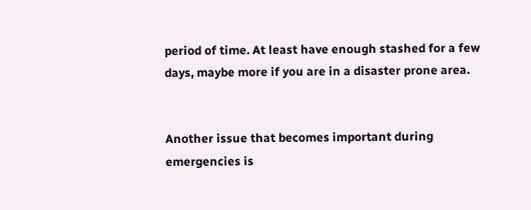period of time. At least have enough stashed for a few days, maybe more if you are in a disaster prone area.


Another issue that becomes important during emergencies is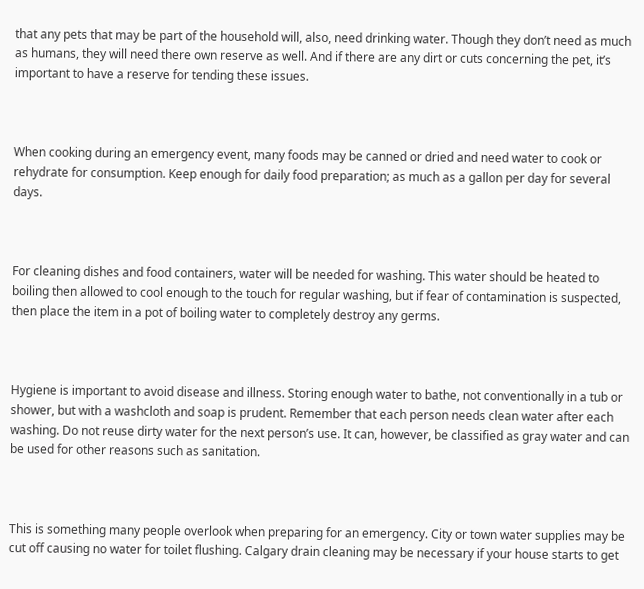that any pets that may be part of the household will, also, need drinking water. Though they don’t need as much as humans, they will need there own reserve as well. And if there are any dirt or cuts concerning the pet, it’s important to have a reserve for tending these issues.



When cooking during an emergency event, many foods may be canned or dried and need water to cook or rehydrate for consumption. Keep enough for daily food preparation; as much as a gallon per day for several days.



For cleaning dishes and food containers, water will be needed for washing. This water should be heated to boiling then allowed to cool enough to the touch for regular washing, but if fear of contamination is suspected, then place the item in a pot of boiling water to completely destroy any germs.



Hygiene is important to avoid disease and illness. Storing enough water to bathe, not conventionally in a tub or shower, but with a washcloth and soap is prudent. Remember that each person needs clean water after each washing. Do not reuse dirty water for the next person’s use. It can, however, be classified as gray water and can be used for other reasons such as sanitation.



This is something many people overlook when preparing for an emergency. City or town water supplies may be cut off causing no water for toilet flushing. Calgary drain cleaning may be necessary if your house starts to get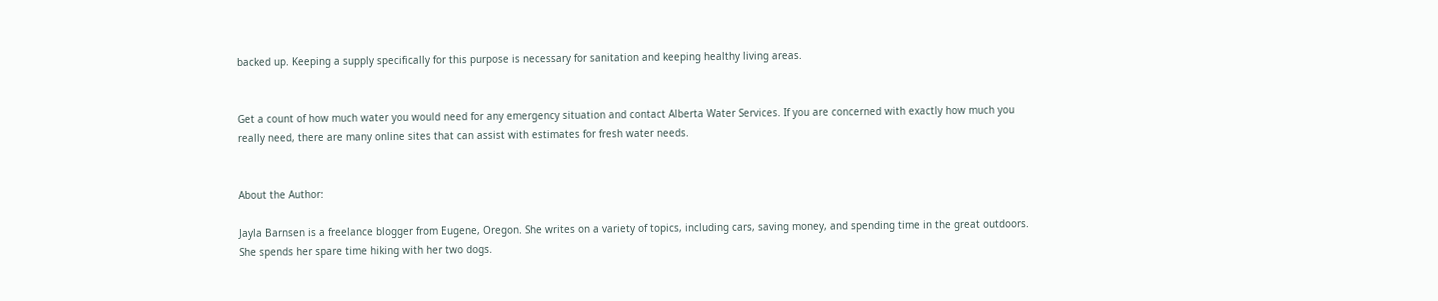backed up. Keeping a supply specifically for this purpose is necessary for sanitation and keeping healthy living areas.


Get a count of how much water you would need for any emergency situation and contact Alberta Water Services. If you are concerned with exactly how much you really need, there are many online sites that can assist with estimates for fresh water needs.


About the Author:

Jayla Barnsen is a freelance blogger from Eugene, Oregon. She writes on a variety of topics, including cars, saving money, and spending time in the great outdoors. She spends her spare time hiking with her two dogs.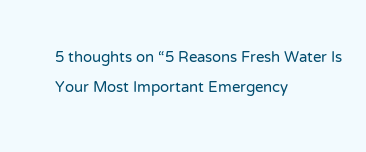5 thoughts on “5 Reasons Fresh Water Is Your Most Important Emergency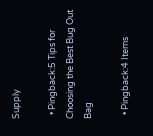Supply

  • Pingback:5 Tips for Choosing the Best Bug Out Bag

  • Pingback:4 Items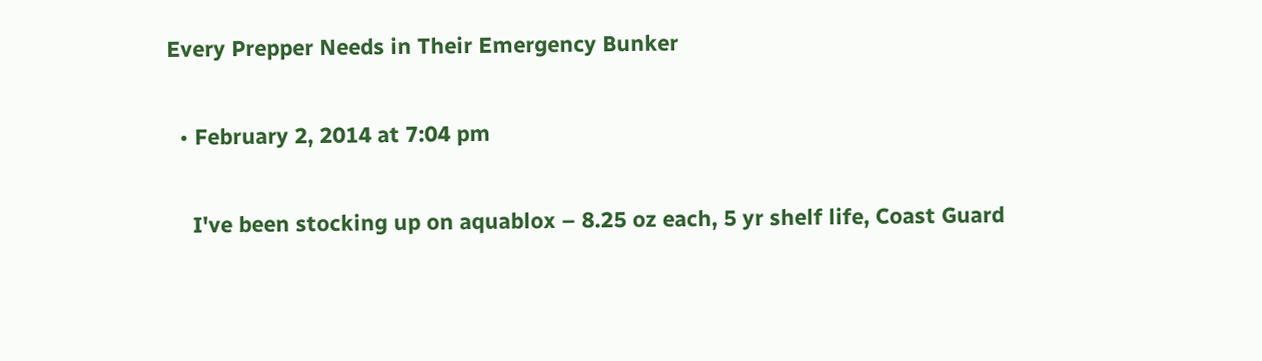Every Prepper Needs in Their Emergency Bunker

  • February 2, 2014 at 7:04 pm

    I've been stocking up on aquablox – 8.25 oz each, 5 yr shelf life, Coast Guard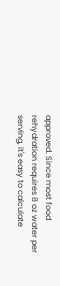approved. Since most food rehydration requires 8 oz water per serving, it's easy to calculate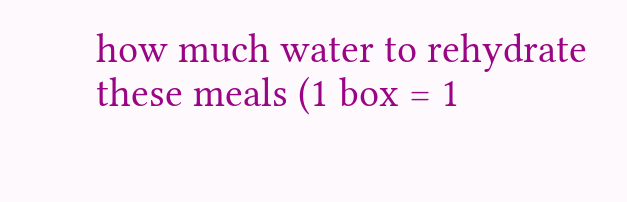how much water to rehydrate these meals (1 box = 1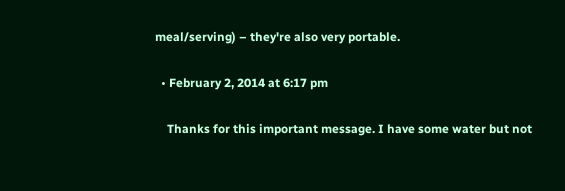meal/serving) – they're also very portable.

  • February 2, 2014 at 6:17 pm

    Thanks for this important message. I have some water but not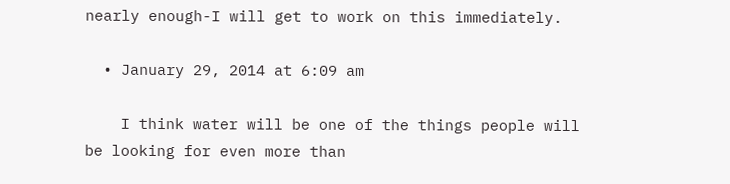nearly enough-I will get to work on this immediately.

  • January 29, 2014 at 6:09 am

    I think water will be one of the things people will be looking for even more than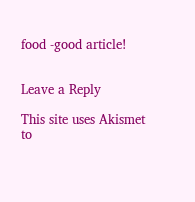food -good article!


Leave a Reply

This site uses Akismet to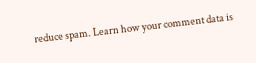reduce spam. Learn how your comment data is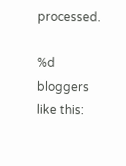processed.

%d bloggers like this: